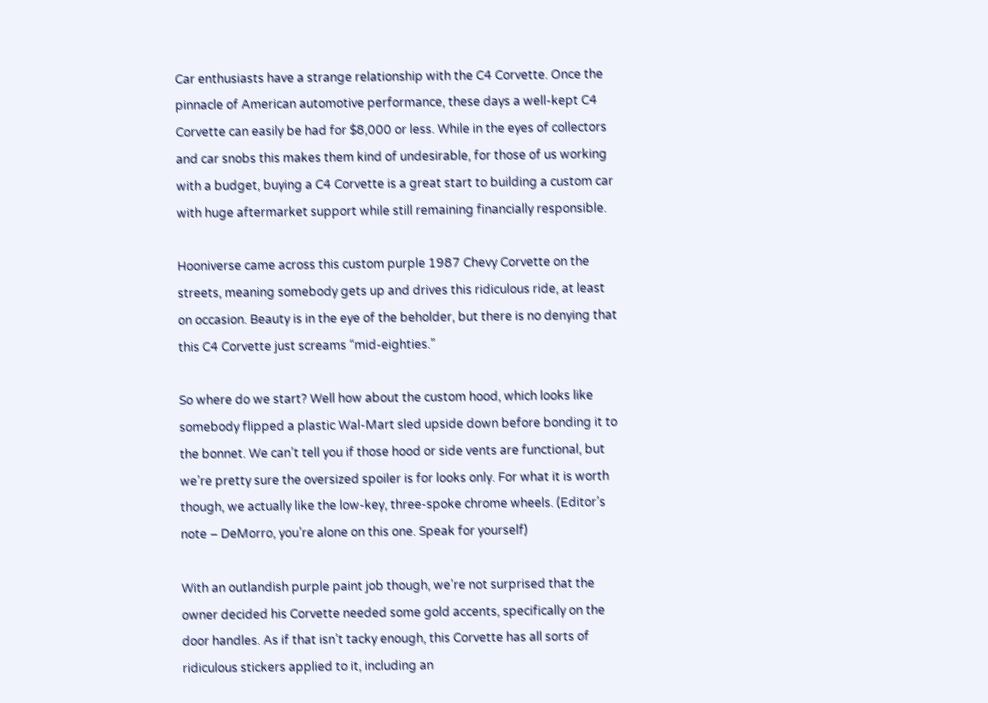Car enthusiasts have a strange relationship with the C4 Corvette. Once the pinnacle of American automotive performance, these days a well-kept C4 Corvette can easily be had for $8,000 or less. While in the eyes of collectors and car snobs this makes them kind of undesirable, for those of us working with a budget, buying a C4 Corvette is a great start to building a custom car with huge aftermarket support while still remaining financially responsible.

Hooniverse came across this custom purple 1987 Chevy Corvette on the streets, meaning somebody gets up and drives this ridiculous ride, at least on occasion. Beauty is in the eye of the beholder, but there is no denying that this C4 Corvette just screams “mid-eighties.”

So where do we start? Well how about the custom hood, which looks like somebody flipped a plastic Wal-Mart sled upside down before bonding it to the bonnet. We can’t tell you if those hood or side vents are functional, but we’re pretty sure the oversized spoiler is for looks only. For what it is worth though, we actually like the low-key, three-spoke chrome wheels. (Editor’s note – DeMorro, you’re alone on this one. Speak for yourself)

With an outlandish purple paint job though, we’re not surprised that the owner decided his Corvette needed some gold accents, specifically on the door handles. As if that isn’t tacky enough, this Corvette has all sorts of ridiculous stickers applied to it, including an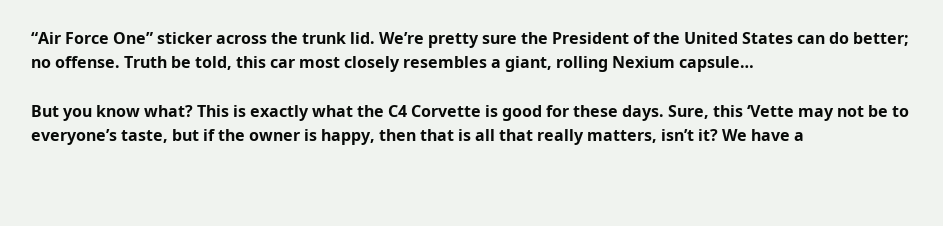“Air Force One” sticker across the trunk lid. We’re pretty sure the President of the United States can do better; no offense. Truth be told, this car most closely resembles a giant, rolling Nexium capsule…

But you know what? This is exactly what the C4 Corvette is good for these days. Sure, this ‘Vette may not be to everyone’s taste, but if the owner is happy, then that is all that really matters, isn’t it? We have a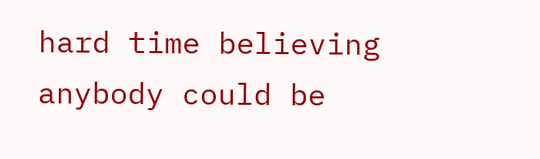hard time believing anybody could be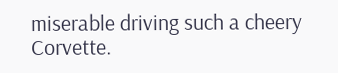miserable driving such a cheery Corvette.